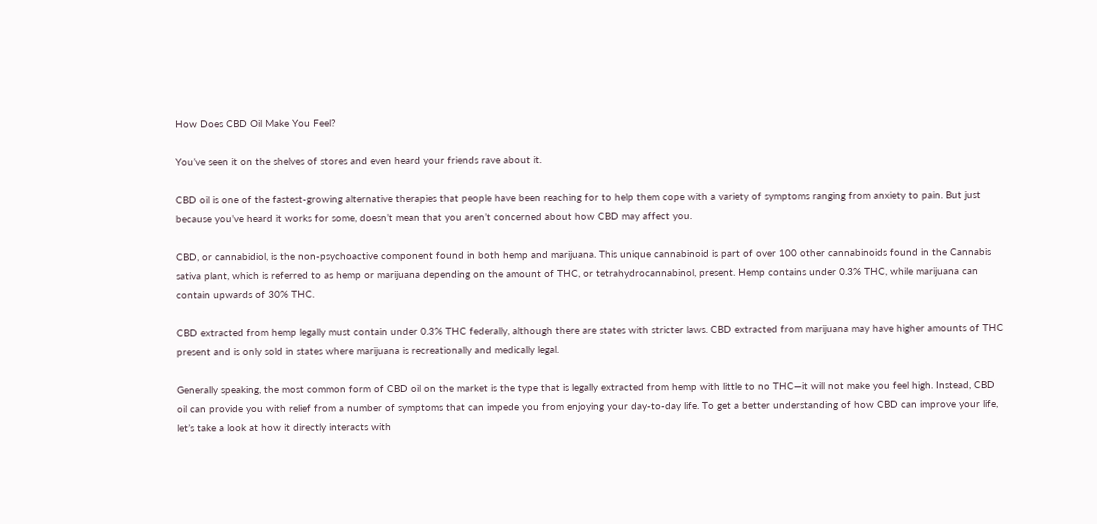How Does CBD Oil Make You Feel?

You’ve seen it on the shelves of stores and even heard your friends rave about it.

CBD oil is one of the fastest-growing alternative therapies that people have been reaching for to help them cope with a variety of symptoms ranging from anxiety to pain. But just because you’ve heard it works for some, doesn’t mean that you aren’t concerned about how CBD may affect you.

CBD, or cannabidiol, is the non-psychoactive component found in both hemp and marijuana. This unique cannabinoid is part of over 100 other cannabinoids found in the Cannabis sativa plant, which is referred to as hemp or marijuana depending on the amount of THC, or tetrahydrocannabinol, present. Hemp contains under 0.3% THC, while marijuana can contain upwards of 30% THC.

CBD extracted from hemp legally must contain under 0.3% THC federally, although there are states with stricter laws. CBD extracted from marijuana may have higher amounts of THC present and is only sold in states where marijuana is recreationally and medically legal.

Generally speaking, the most common form of CBD oil on the market is the type that is legally extracted from hemp with little to no THC—it will not make you feel high. Instead, CBD oil can provide you with relief from a number of symptoms that can impede you from enjoying your day-to-day life. To get a better understanding of how CBD can improve your life, let’s take a look at how it directly interacts with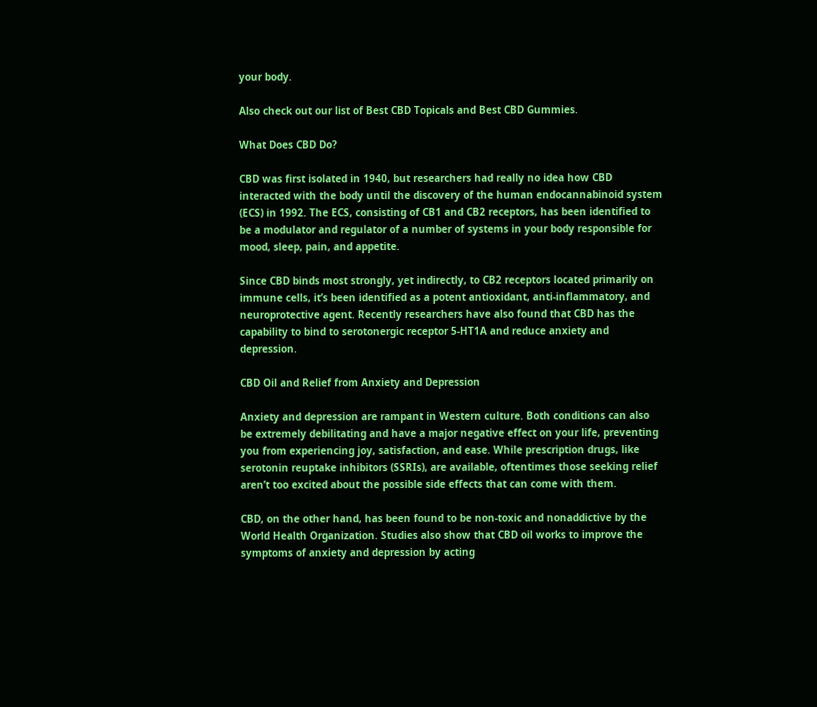your body.

Also check out our list of Best CBD Topicals and Best CBD Gummies.

What Does CBD Do?

CBD was first isolated in 1940, but researchers had really no idea how CBD interacted with the body until the discovery of the human endocannabinoid system (ECS) in 1992. The ECS, consisting of CB1 and CB2 receptors, has been identified to be a modulator and regulator of a number of systems in your body responsible for mood, sleep, pain, and appetite.

Since CBD binds most strongly, yet indirectly, to CB2 receptors located primarily on immune cells, it’s been identified as a potent antioxidant, anti-inflammatory, and neuroprotective agent. Recently researchers have also found that CBD has the capability to bind to serotonergic receptor 5-HT1A and reduce anxiety and depression.

CBD Oil and Relief from Anxiety and Depression

Anxiety and depression are rampant in Western culture. Both conditions can also be extremely debilitating and have a major negative effect on your life, preventing you from experiencing joy, satisfaction, and ease. While prescription drugs, like serotonin reuptake inhibitors (SSRIs), are available, oftentimes those seeking relief aren’t too excited about the possible side effects that can come with them.

CBD, on the other hand, has been found to be non-toxic and nonaddictive by the World Health Organization. Studies also show that CBD oil works to improve the symptoms of anxiety and depression by acting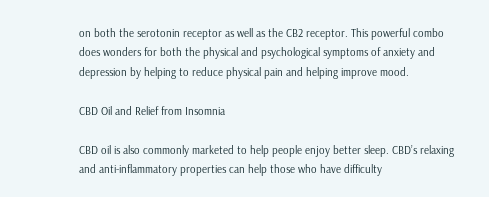on both the serotonin receptor as well as the CB2 receptor. This powerful combo does wonders for both the physical and psychological symptoms of anxiety and depression by helping to reduce physical pain and helping improve mood.

CBD Oil and Relief from Insomnia

CBD oil is also commonly marketed to help people enjoy better sleep. CBD’s relaxing and anti-inflammatory properties can help those who have difficulty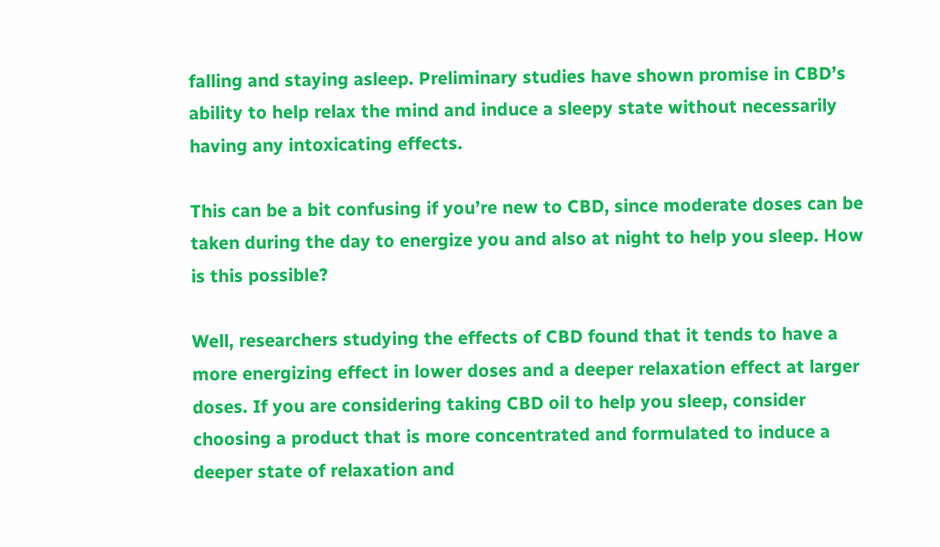falling and staying asleep. Preliminary studies have shown promise in CBD’s ability to help relax the mind and induce a sleepy state without necessarily having any intoxicating effects.

This can be a bit confusing if you’re new to CBD, since moderate doses can be taken during the day to energize you and also at night to help you sleep. How is this possible?

Well, researchers studying the effects of CBD found that it tends to have a more energizing effect in lower doses and a deeper relaxation effect at larger doses. If you are considering taking CBD oil to help you sleep, consider choosing a product that is more concentrated and formulated to induce a deeper state of relaxation and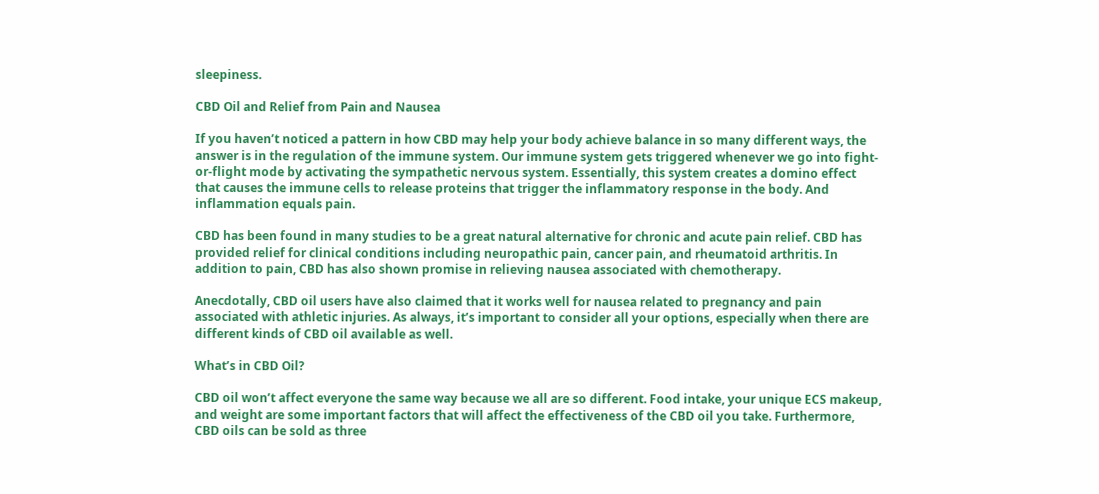sleepiness.

CBD Oil and Relief from Pain and Nausea

If you haven’t noticed a pattern in how CBD may help your body achieve balance in so many different ways, the answer is in the regulation of the immune system. Our immune system gets triggered whenever we go into fight-or-flight mode by activating the sympathetic nervous system. Essentially, this system creates a domino effect that causes the immune cells to release proteins that trigger the inflammatory response in the body. And inflammation equals pain.

CBD has been found in many studies to be a great natural alternative for chronic and acute pain relief. CBD has provided relief for clinical conditions including neuropathic pain, cancer pain, and rheumatoid arthritis. In addition to pain, CBD has also shown promise in relieving nausea associated with chemotherapy.

Anecdotally, CBD oil users have also claimed that it works well for nausea related to pregnancy and pain associated with athletic injuries. As always, it’s important to consider all your options, especially when there are different kinds of CBD oil available as well.

What’s in CBD Oil?

CBD oil won’t affect everyone the same way because we all are so different. Food intake, your unique ECS makeup, and weight are some important factors that will affect the effectiveness of the CBD oil you take. Furthermore, CBD oils can be sold as three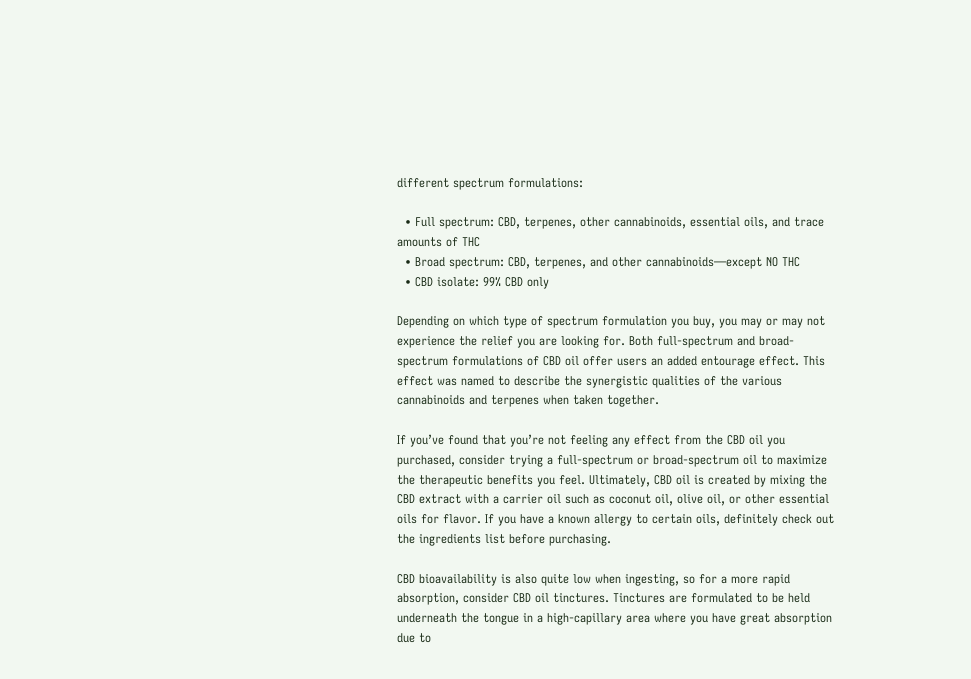different spectrum formulations:

  • Full spectrum: CBD, terpenes, other cannabinoids, essential oils, and trace amounts of THC
  • Broad spectrum: CBD, terpenes, and other cannabinoids—except NO THC
  • CBD isolate: 99% CBD only

Depending on which type of spectrum formulation you buy, you may or may not experience the relief you are looking for. Both full-spectrum and broad-spectrum formulations of CBD oil offer users an added entourage effect. This effect was named to describe the synergistic qualities of the various cannabinoids and terpenes when taken together.

If you’ve found that you’re not feeling any effect from the CBD oil you purchased, consider trying a full-spectrum or broad-spectrum oil to maximize the therapeutic benefits you feel. Ultimately, CBD oil is created by mixing the CBD extract with a carrier oil such as coconut oil, olive oil, or other essential oils for flavor. If you have a known allergy to certain oils, definitely check out the ingredients list before purchasing.

CBD bioavailability is also quite low when ingesting, so for a more rapid absorption, consider CBD oil tinctures. Tinctures are formulated to be held underneath the tongue in a high-capillary area where you have great absorption due to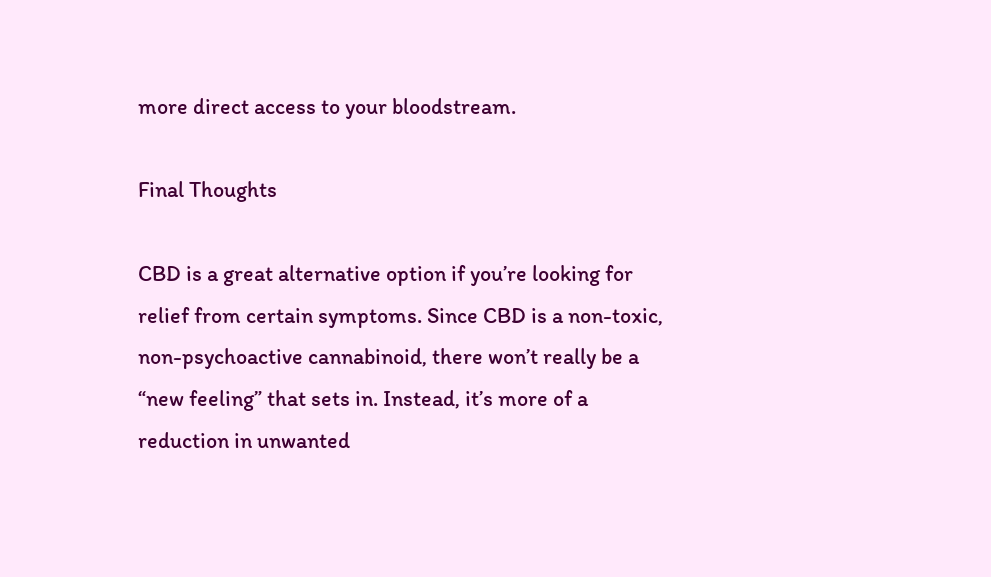more direct access to your bloodstream.

Final Thoughts

CBD is a great alternative option if you’re looking for relief from certain symptoms. Since CBD is a non-toxic, non-psychoactive cannabinoid, there won’t really be a “new feeling” that sets in. Instead, it’s more of a reduction in unwanted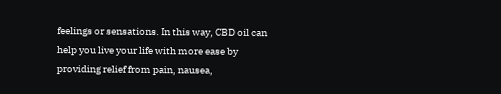feelings or sensations. In this way, CBD oil can help you live your life with more ease by providing relief from pain, nausea,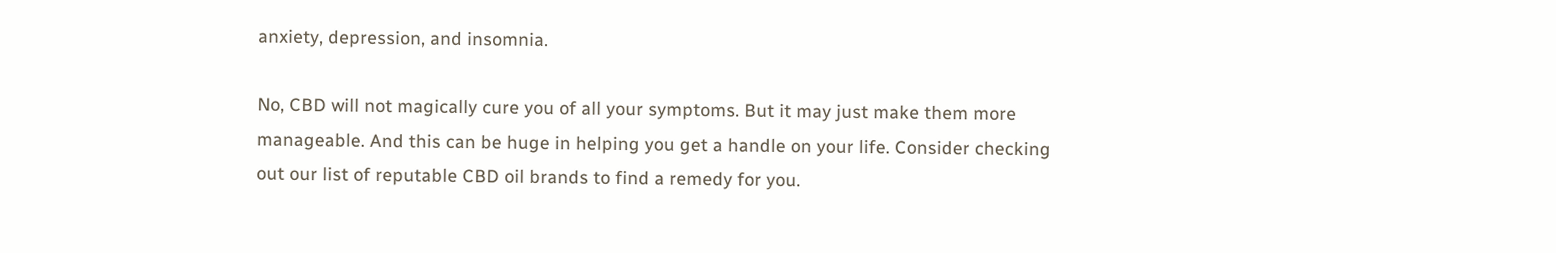anxiety, depression, and insomnia.

No, CBD will not magically cure you of all your symptoms. But it may just make them more manageable. And this can be huge in helping you get a handle on your life. Consider checking out our list of reputable CBD oil brands to find a remedy for you.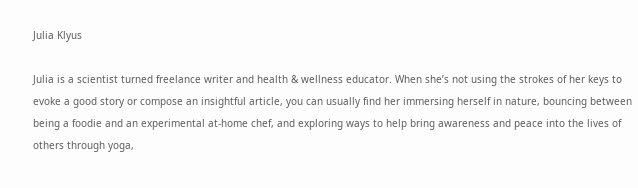Julia Klyus

Julia is a scientist turned freelance writer and health & wellness educator. When she’s not using the strokes of her keys to evoke a good story or compose an insightful article, you can usually find her immersing herself in nature, bouncing between being a foodie and an experimental at-home chef, and exploring ways to help bring awareness and peace into the lives of others through yoga,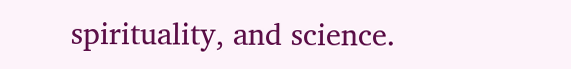spirituality, and science.